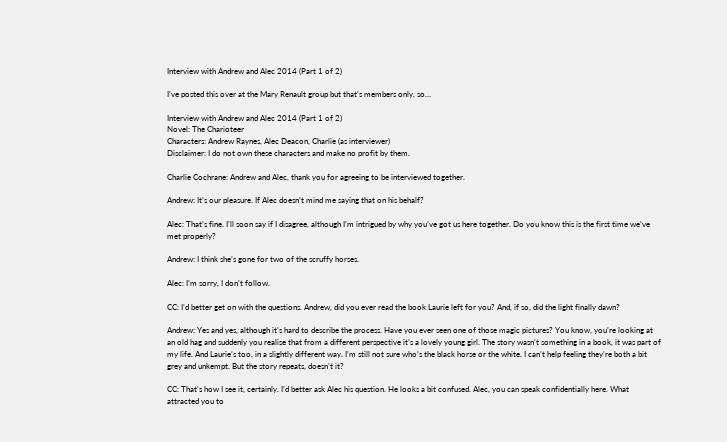Interview with Andrew and Alec 2014 (Part 1 of 2)

I’ve posted this over at the Mary Renault group but that’s members only, so…

Interview with Andrew and Alec 2014 (Part 1 of 2)
Novel: The Charioteer
Characters: Andrew Raynes, Alec Deacon, Charlie (as interviewer)
Disclaimer: I do not own these characters and make no profit by them.

Charlie Cochrane: Andrew and Alec, thank you for agreeing to be interviewed together.

Andrew: It’s our pleasure. If Alec doesn’t mind me saying that on his behalf?

Alec: That’s fine. I’ll soon say if I disagree, although I’m intrigued by why you’ve got us here together. Do you know this is the first time we’ve met properly?

Andrew: I think she’s gone for two of the scruffy horses.

Alec: I’m sorry, I don’t follow.

CC: I’d better get on with the questions. Andrew, did you ever read the book Laurie left for you? And, if so, did the light finally dawn?

Andrew: Yes and yes, although it’s hard to describe the process. Have you ever seen one of those magic pictures? You know, you’re looking at an old hag and suddenly you realise that from a different perspective it’s a lovely young girl. The story wasn’t something in a book, it was part of my life. And Laurie’s too, in a slightly different way. I’m still not sure who’s the black horse or the white. I can’t help feeling they’re both a bit grey and unkempt. But the story repeats, doesn’t it?

CC: That’s how I see it, certainly. I’d better ask Alec his question. He looks a bit confused. Alec, you can speak confidentially here. What attracted you to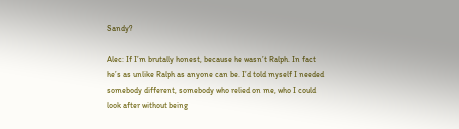Sandy?

Alec: If I’m brutally honest, because he wasn’t Ralph. In fact he’s as unlike Ralph as anyone can be. I’d told myself I needed somebody different, somebody who relied on me, who I could look after without being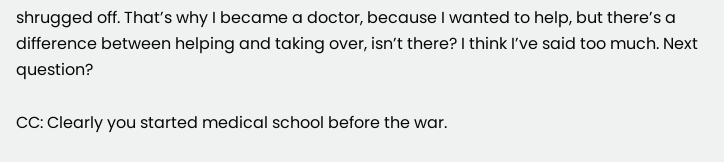shrugged off. That’s why I became a doctor, because I wanted to help, but there’s a difference between helping and taking over, isn’t there? I think I’ve said too much. Next question?

CC: Clearly you started medical school before the war.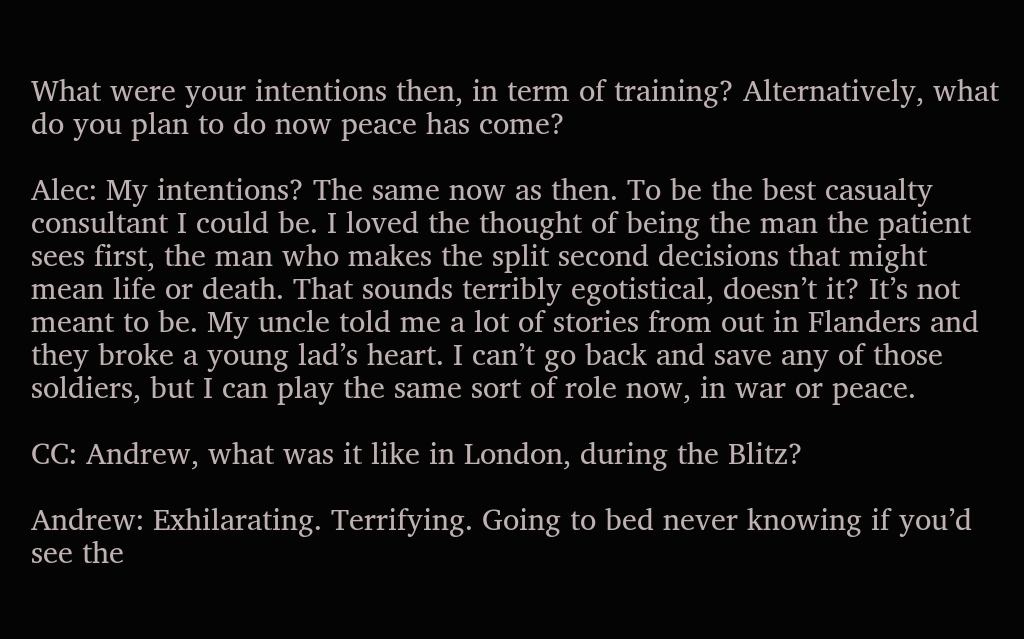What were your intentions then, in term of training? Alternatively, what do you plan to do now peace has come?

Alec: My intentions? The same now as then. To be the best casualty consultant I could be. I loved the thought of being the man the patient sees first, the man who makes the split second decisions that might mean life or death. That sounds terribly egotistical, doesn’t it? It’s not meant to be. My uncle told me a lot of stories from out in Flanders and they broke a young lad’s heart. I can’t go back and save any of those soldiers, but I can play the same sort of role now, in war or peace.

CC: Andrew, what was it like in London, during the Blitz?

Andrew: Exhilarating. Terrifying. Going to bed never knowing if you’d see the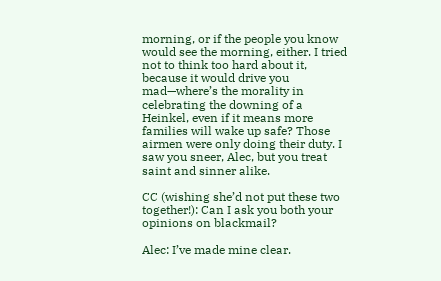morning, or if the people you know would see the morning, either. I tried not to think too hard about it, because it would drive you mad—where’s the morality in celebrating the downing of a Heinkel, even if it means more families will wake up safe? Those airmen were only doing their duty. I saw you sneer, Alec, but you treat saint and sinner alike.

CC (wishing she’d not put these two together!): Can I ask you both your opinions on blackmail?

Alec: I’ve made mine clear.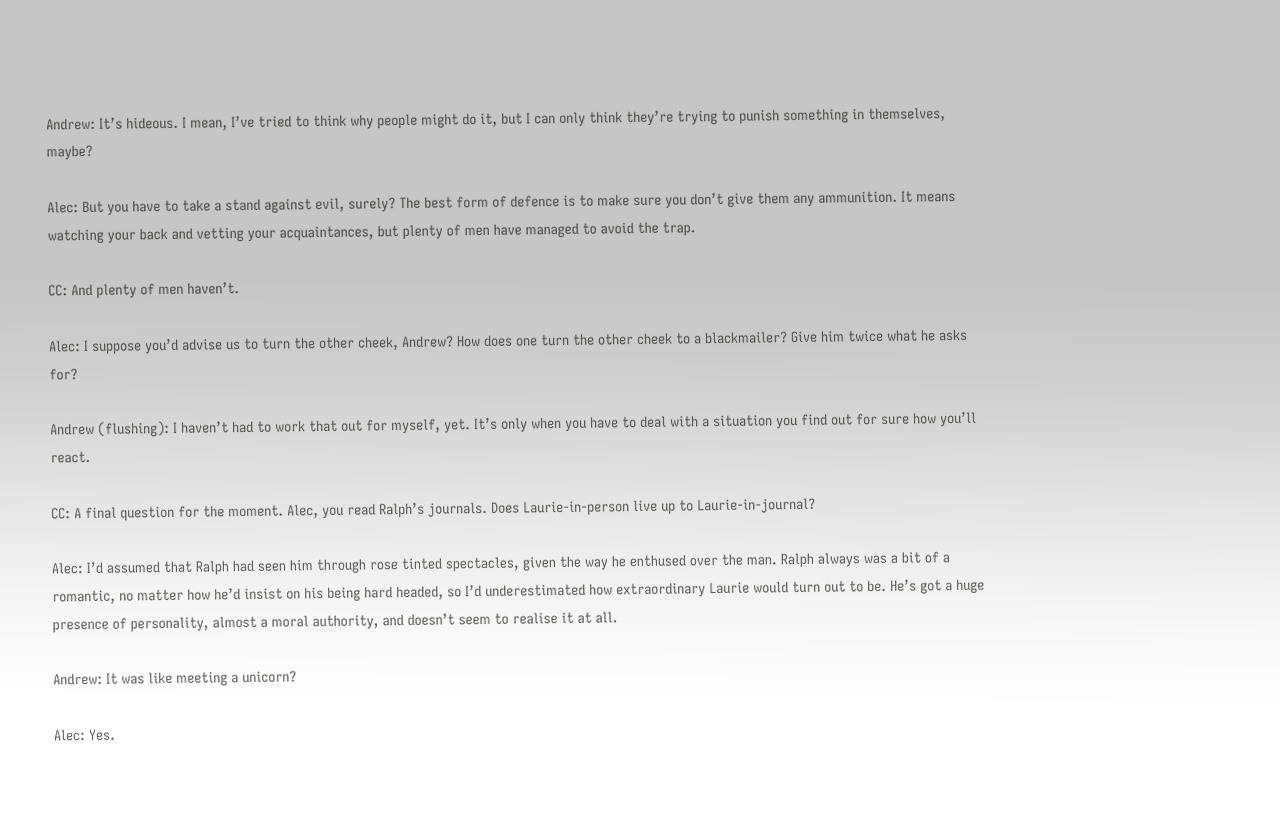Andrew: It’s hideous. I mean, I’ve tried to think why people might do it, but I can only think they’re trying to punish something in themselves, maybe?

Alec: But you have to take a stand against evil, surely? The best form of defence is to make sure you don’t give them any ammunition. It means watching your back and vetting your acquaintances, but plenty of men have managed to avoid the trap.

CC: And plenty of men haven’t.

Alec: I suppose you’d advise us to turn the other cheek, Andrew? How does one turn the other cheek to a blackmailer? Give him twice what he asks for?

Andrew (flushing): I haven’t had to work that out for myself, yet. It’s only when you have to deal with a situation you find out for sure how you’ll react.

CC: A final question for the moment. Alec, you read Ralph’s journals. Does Laurie-in-person live up to Laurie-in-journal?

Alec: I’d assumed that Ralph had seen him through rose tinted spectacles, given the way he enthused over the man. Ralph always was a bit of a romantic, no matter how he’d insist on his being hard headed, so I’d underestimated how extraordinary Laurie would turn out to be. He’s got a huge presence of personality, almost a moral authority, and doesn’t seem to realise it at all.

Andrew: It was like meeting a unicorn?

Alec: Yes.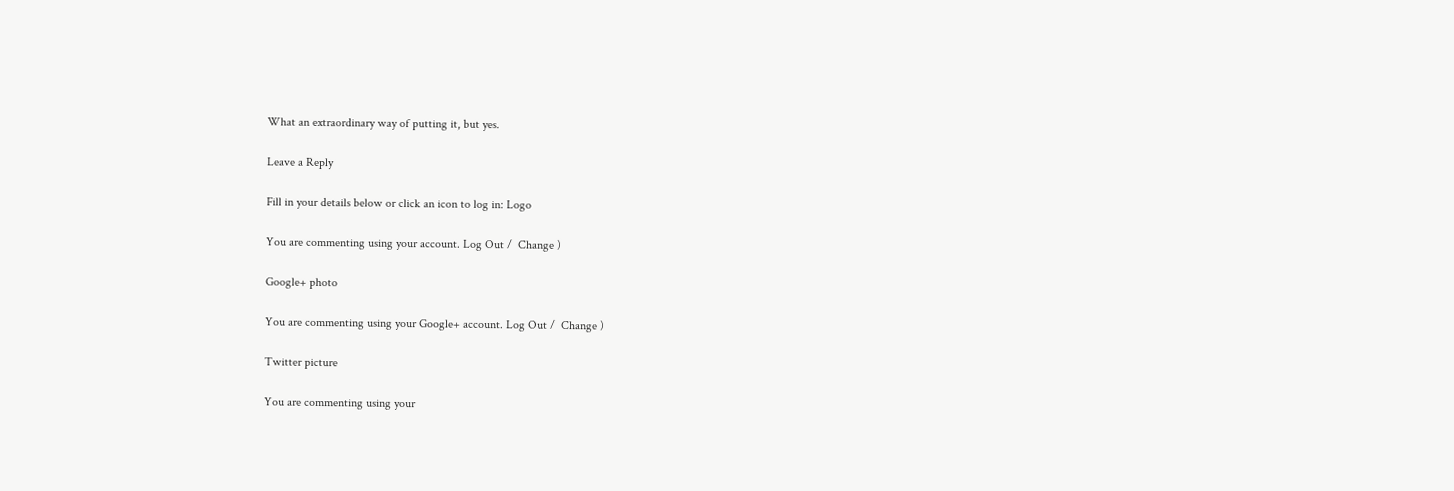What an extraordinary way of putting it, but yes.

Leave a Reply

Fill in your details below or click an icon to log in: Logo

You are commenting using your account. Log Out /  Change )

Google+ photo

You are commenting using your Google+ account. Log Out /  Change )

Twitter picture

You are commenting using your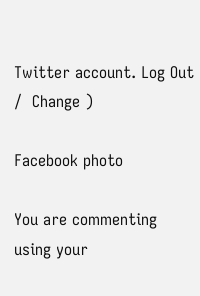Twitter account. Log Out /  Change )

Facebook photo

You are commenting using your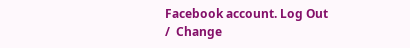Facebook account. Log Out /  Change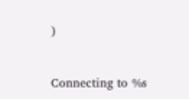)


Connecting to %s